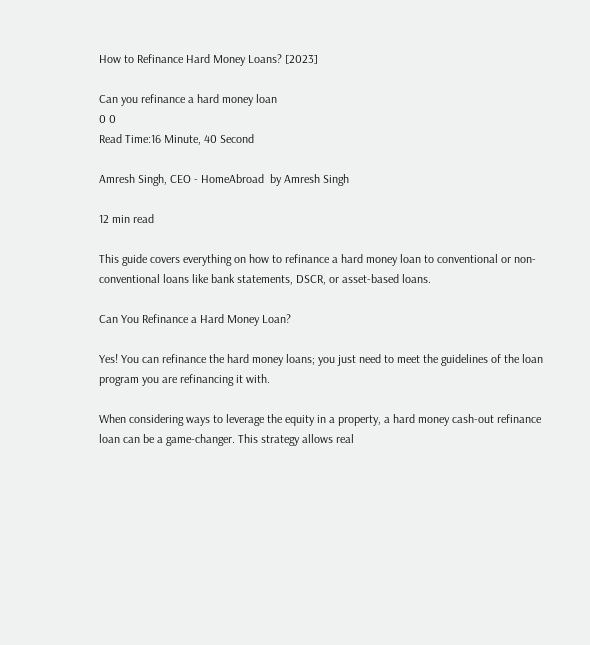How to Refinance Hard Money Loans? [2023]

Can you refinance a hard money loan
0 0
Read Time:16 Minute, 40 Second

Amresh Singh, CEO - HomeAbroad  by Amresh Singh

12 min read

This guide covers everything on how to refinance a hard money loan to conventional or non-conventional loans like bank statements, DSCR, or asset-based loans.

Can You Refinance a Hard Money Loan?

Yes! You can refinance the hard money loans; you just need to meet the guidelines of the loan program you are refinancing it with.

When considering ways to leverage the equity in a property, a hard money cash-out refinance loan can be a game-changer. This strategy allows real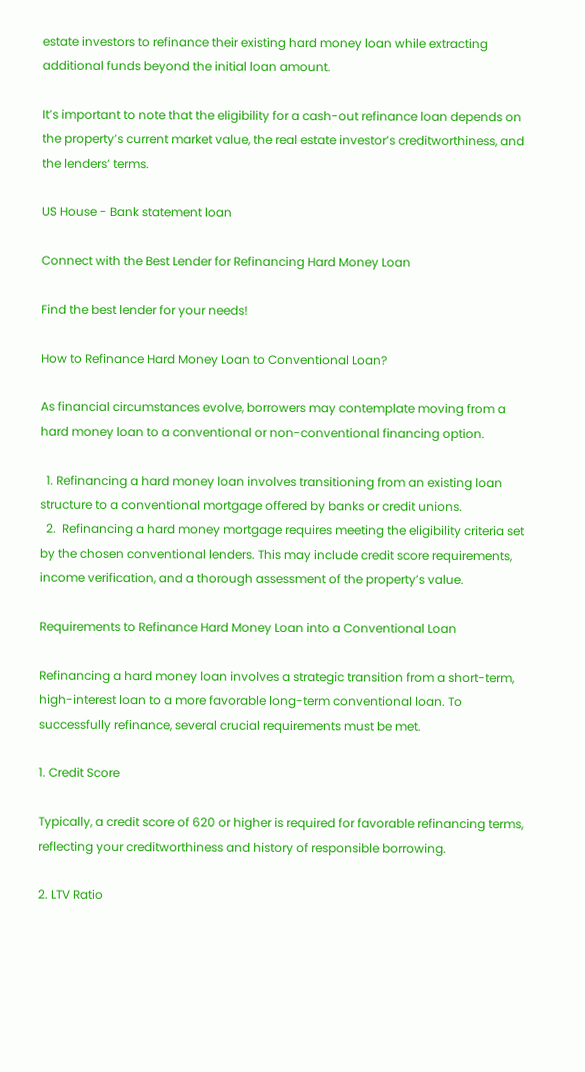estate investors to refinance their existing hard money loan while extracting additional funds beyond the initial loan amount.

It’s important to note that the eligibility for a cash-out refinance loan depends on the property’s current market value, the real estate investor’s creditworthiness, and the lenders’ terms.

US House - Bank statement loan

Connect with the Best Lender for Refinancing Hard Money Loan

Find the best lender for your needs!

How to Refinance Hard Money Loan to Conventional Loan?

As financial circumstances evolve, borrowers may contemplate moving from a hard money loan to a conventional or non-conventional financing option.

  1. Refinancing a hard money loan involves transitioning from an existing loan structure to a conventional mortgage offered by banks or credit unions.
  2.  Refinancing a hard money mortgage requires meeting the eligibility criteria set by the chosen conventional lenders. This may include credit score requirements, income verification, and a thorough assessment of the property’s value.

Requirements to Refinance Hard Money Loan into a Conventional Loan

Refinancing a hard money loan involves a strategic transition from a short-term, high-interest loan to a more favorable long-term conventional loan. To successfully refinance, several crucial requirements must be met.

1. Credit Score

Typically, a credit score of 620 or higher is required for favorable refinancing terms, reflecting your creditworthiness and history of responsible borrowing.

2. LTV Ratio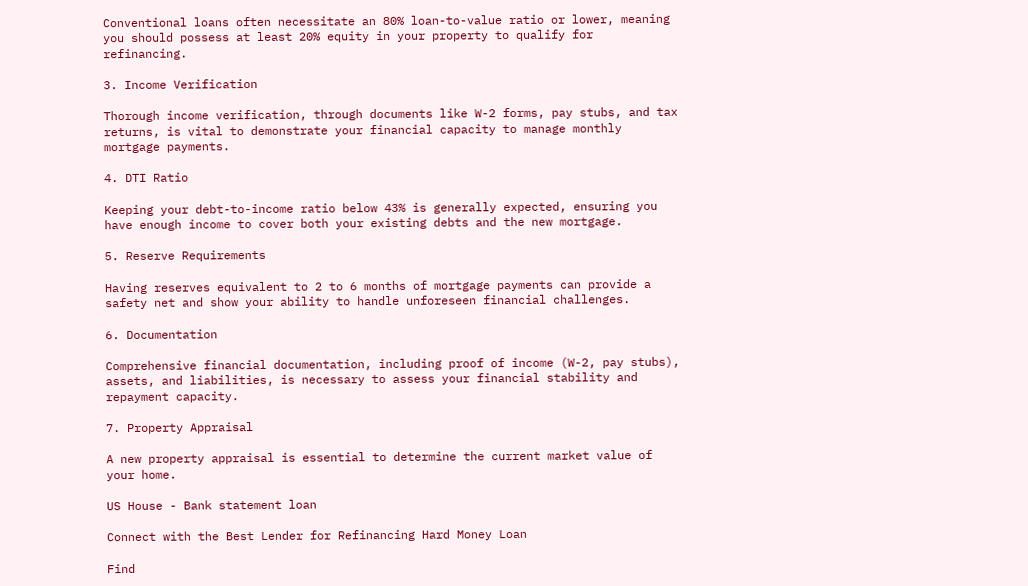Conventional loans often necessitate an 80% loan-to-value ratio or lower, meaning you should possess at least 20% equity in your property to qualify for refinancing.

3. Income Verification

Thorough income verification, through documents like W-2 forms, pay stubs, and tax returns, is vital to demonstrate your financial capacity to manage monthly mortgage payments.

4. DTI Ratio

Keeping your debt-to-income ratio below 43% is generally expected, ensuring you have enough income to cover both your existing debts and the new mortgage.

5. Reserve Requirements

Having reserves equivalent to 2 to 6 months of mortgage payments can provide a safety net and show your ability to handle unforeseen financial challenges.

6. Documentation

Comprehensive financial documentation, including proof of income (W-2, pay stubs), assets, and liabilities, is necessary to assess your financial stability and repayment capacity.

7. Property Appraisal

A new property appraisal is essential to determine the current market value of your home.

US House - Bank statement loan

Connect with the Best Lender for Refinancing Hard Money Loan

Find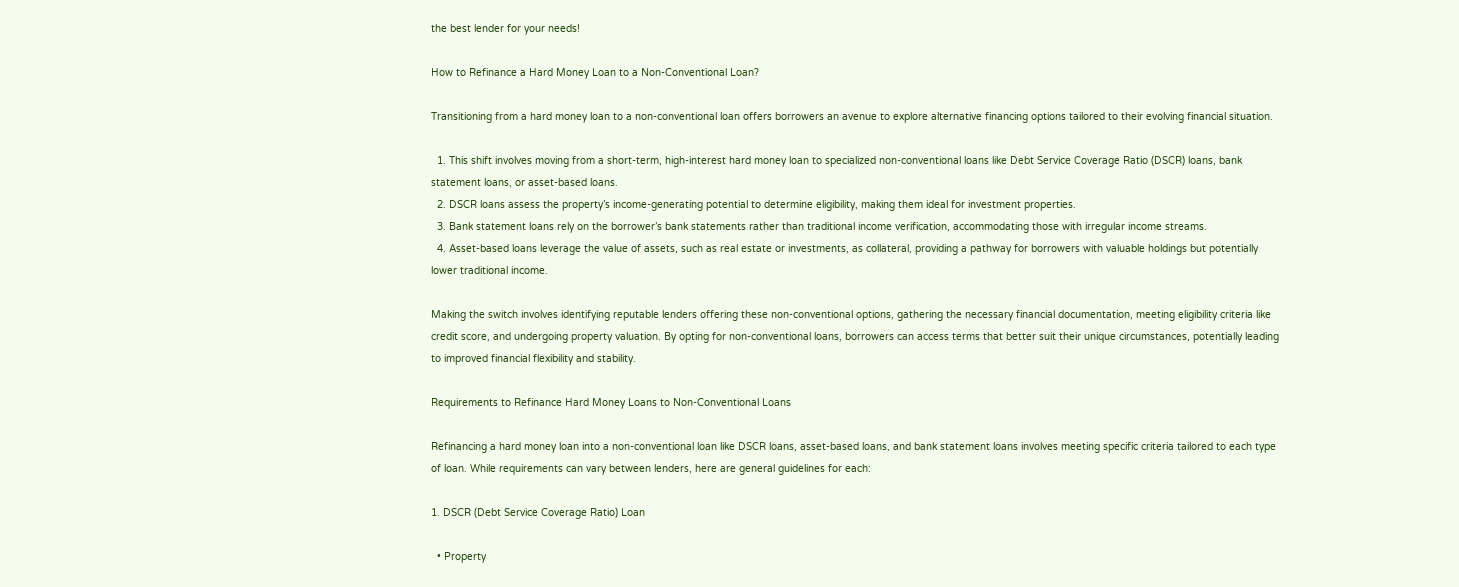the best lender for your needs!

How to Refinance a Hard Money Loan to a Non-Conventional Loan?

Transitioning from a hard money loan to a non-conventional loan offers borrowers an avenue to explore alternative financing options tailored to their evolving financial situation.

  1. This shift involves moving from a short-term, high-interest hard money loan to specialized non-conventional loans like Debt Service Coverage Ratio (DSCR) loans, bank statement loans, or asset-based loans.
  2. DSCR loans assess the property’s income-generating potential to determine eligibility, making them ideal for investment properties.
  3. Bank statement loans rely on the borrower’s bank statements rather than traditional income verification, accommodating those with irregular income streams.
  4. Asset-based loans leverage the value of assets, such as real estate or investments, as collateral, providing a pathway for borrowers with valuable holdings but potentially lower traditional income.

Making the switch involves identifying reputable lenders offering these non-conventional options, gathering the necessary financial documentation, meeting eligibility criteria like credit score, and undergoing property valuation. By opting for non-conventional loans, borrowers can access terms that better suit their unique circumstances, potentially leading to improved financial flexibility and stability.

Requirements to Refinance Hard Money Loans to Non-Conventional Loans

Refinancing a hard money loan into a non-conventional loan like DSCR loans, asset-based loans, and bank statement loans involves meeting specific criteria tailored to each type of loan. While requirements can vary between lenders, here are general guidelines for each:

1. DSCR (Debt Service Coverage Ratio) Loan

  • Property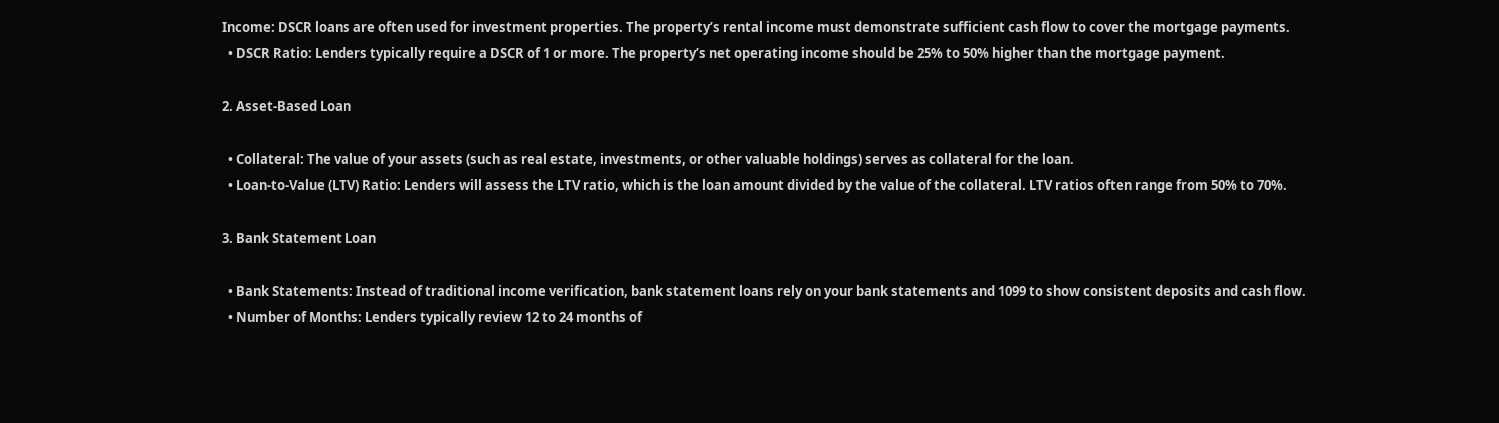Income: DSCR loans are often used for investment properties. The property’s rental income must demonstrate sufficient cash flow to cover the mortgage payments.
  • DSCR Ratio: Lenders typically require a DSCR of 1 or more. The property’s net operating income should be 25% to 50% higher than the mortgage payment.

2. Asset-Based Loan

  • Collateral: The value of your assets (such as real estate, investments, or other valuable holdings) serves as collateral for the loan.
  • Loan-to-Value (LTV) Ratio: Lenders will assess the LTV ratio, which is the loan amount divided by the value of the collateral. LTV ratios often range from 50% to 70%.

3. Bank Statement Loan

  • Bank Statements: Instead of traditional income verification, bank statement loans rely on your bank statements and 1099 to show consistent deposits and cash flow.
  • Number of Months: Lenders typically review 12 to 24 months of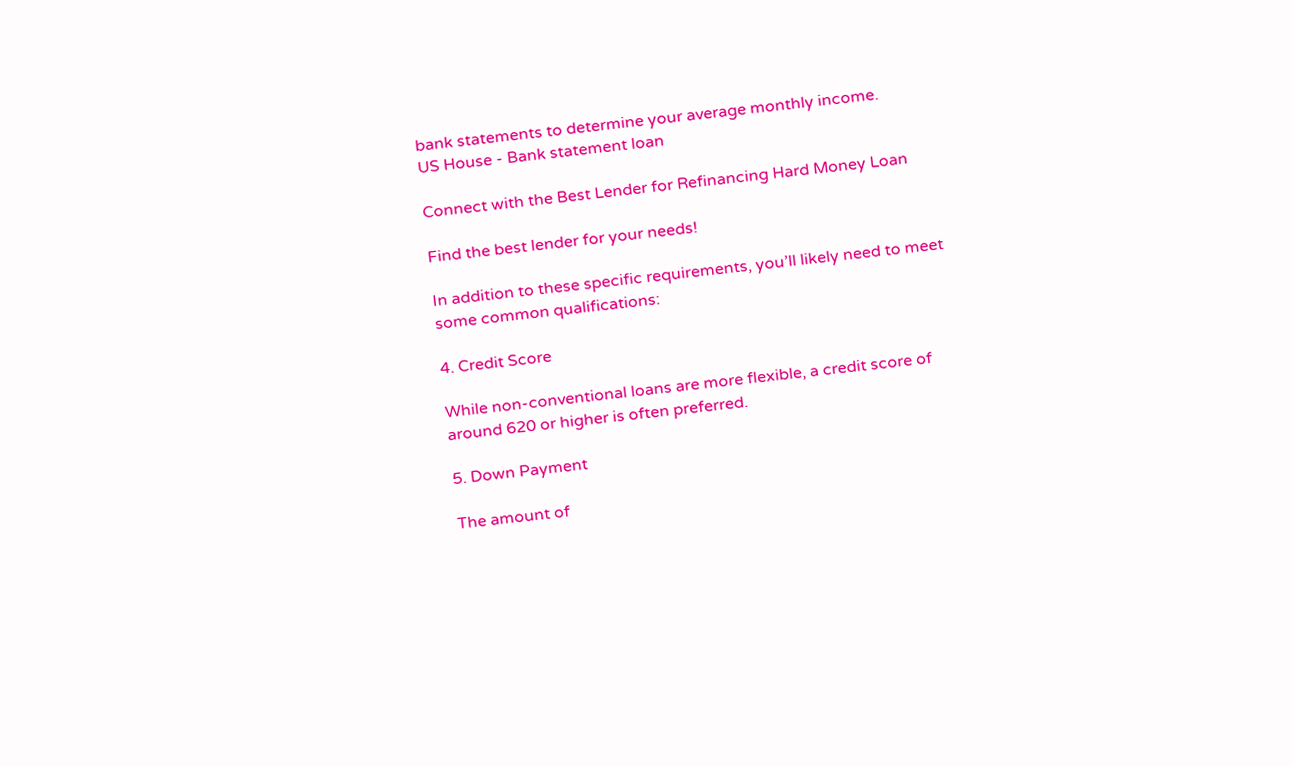bank statements to determine your average monthly income.
US House - Bank statement loan

Connect with the Best Lender for Refinancing Hard Money Loan

Find the best lender for your needs!

In addition to these specific requirements, you’ll likely need to meet some common qualifications:

4. Credit Score

While non-conventional loans are more flexible, a credit score of around 620 or higher is often preferred.

5. Down Payment

The amount of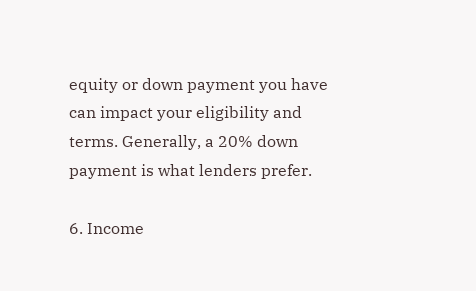equity or down payment you have can impact your eligibility and terms. Generally, a 20% down payment is what lenders prefer.

6. Income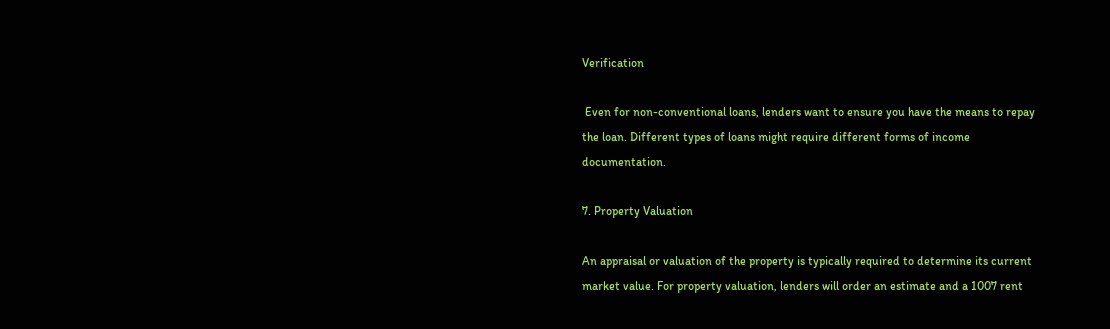Verification

 Even for non-conventional loans, lenders want to ensure you have the means to repay the loan. Different types of loans might require different forms of income documentation.

7. Property Valuation

An appraisal or valuation of the property is typically required to determine its current market value. For property valuation, lenders will order an estimate and a 1007 rent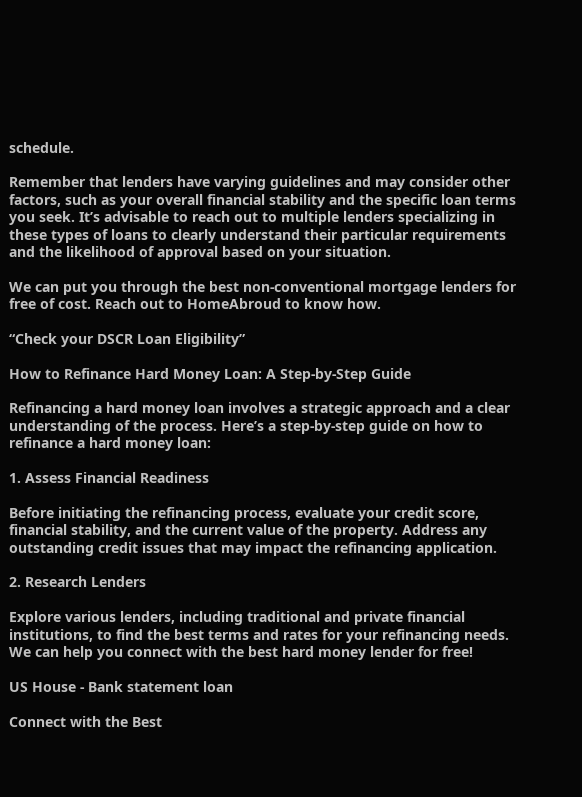schedule.

Remember that lenders have varying guidelines and may consider other factors, such as your overall financial stability and the specific loan terms you seek. It’s advisable to reach out to multiple lenders specializing in these types of loans to clearly understand their particular requirements and the likelihood of approval based on your situation.

We can put you through the best non-conventional mortgage lenders for free of cost. Reach out to HomeAbroud to know how.

“Check your DSCR Loan Eligibility”

How to Refinance Hard Money Loan: A Step-by-Step Guide

Refinancing a hard money loan involves a strategic approach and a clear understanding of the process. Here’s a step-by-step guide on how to refinance a hard money loan:

1. Assess Financial Readiness

Before initiating the refinancing process, evaluate your credit score, financial stability, and the current value of the property. Address any outstanding credit issues that may impact the refinancing application.

2. Research Lenders

Explore various lenders, including traditional and private financial institutions, to find the best terms and rates for your refinancing needs. We can help you connect with the best hard money lender for free!

US House - Bank statement loan

Connect with the Best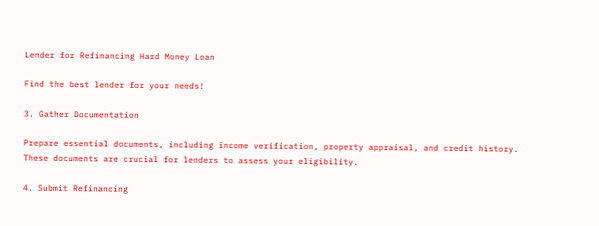Lender for Refinancing Hard Money Loan

Find the best lender for your needs!

3. Gather Documentation

Prepare essential documents, including income verification, property appraisal, and credit history. These documents are crucial for lenders to assess your eligibility.

4. Submit Refinancing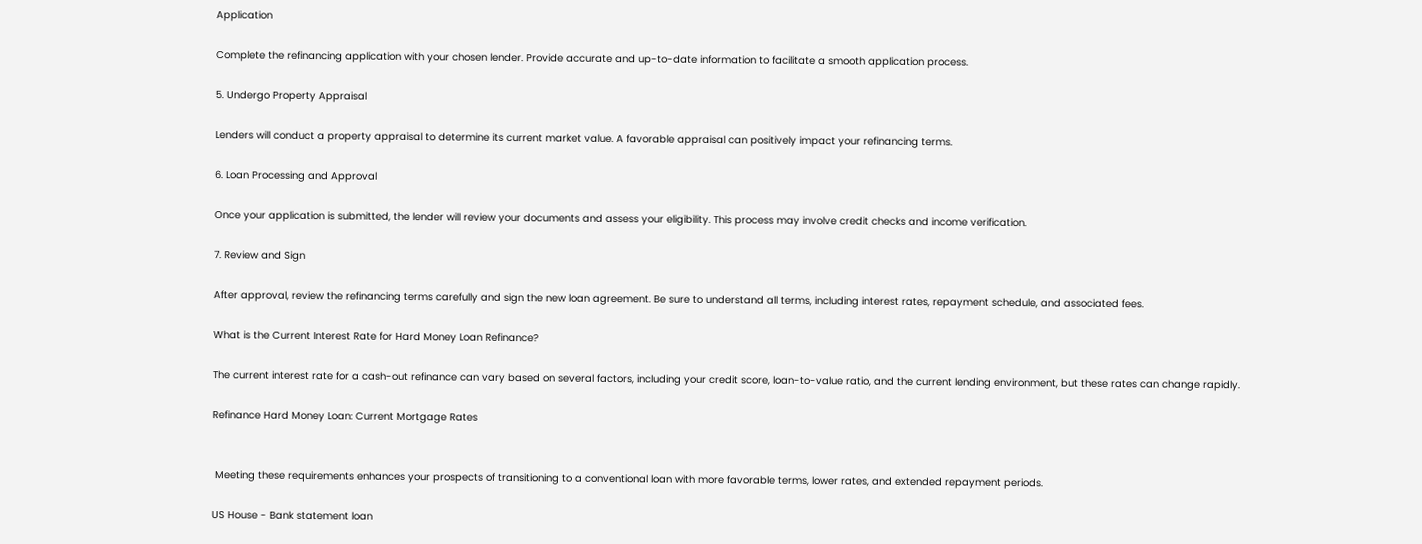Application

Complete the refinancing application with your chosen lender. Provide accurate and up-to-date information to facilitate a smooth application process.

5. Undergo Property Appraisal

Lenders will conduct a property appraisal to determine its current market value. A favorable appraisal can positively impact your refinancing terms.

6. Loan Processing and Approval

Once your application is submitted, the lender will review your documents and assess your eligibility. This process may involve credit checks and income verification.

7. Review and Sign

After approval, review the refinancing terms carefully and sign the new loan agreement. Be sure to understand all terms, including interest rates, repayment schedule, and associated fees.

What is the Current Interest Rate for Hard Money Loan Refinance?

The current interest rate for a cash-out refinance can vary based on several factors, including your credit score, loan-to-value ratio, and the current lending environment, but these rates can change rapidly.

Refinance Hard Money Loan: Current Mortgage Rates


 Meeting these requirements enhances your prospects of transitioning to a conventional loan with more favorable terms, lower rates, and extended repayment periods.

US House - Bank statement loan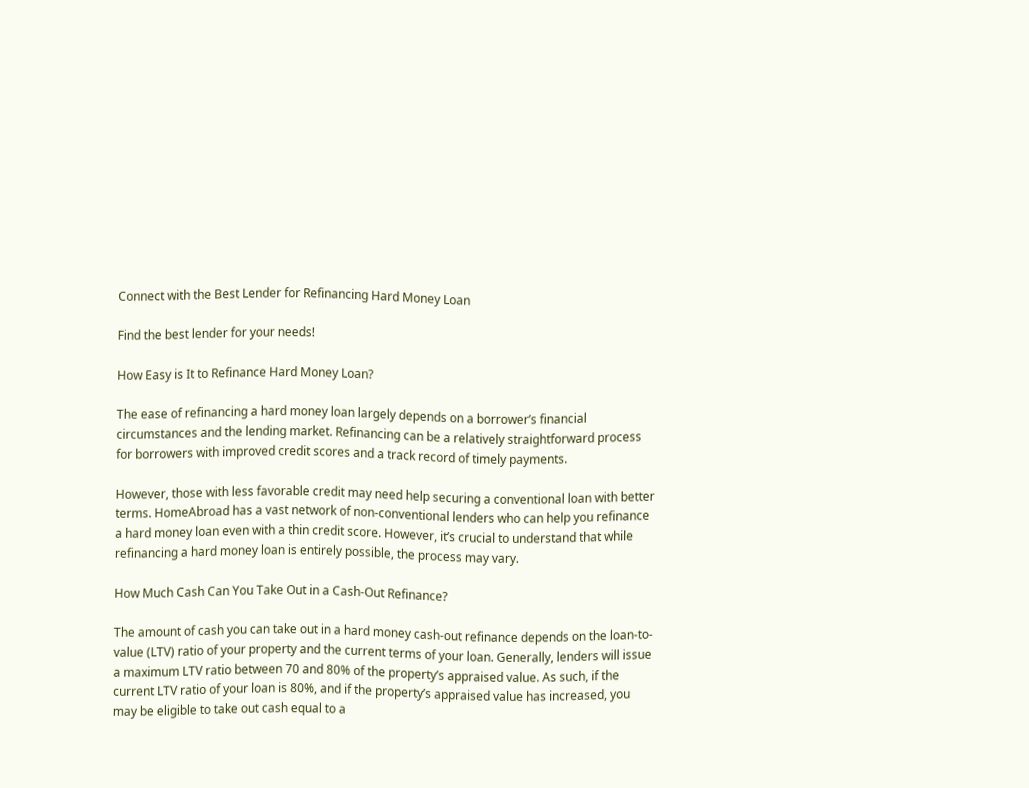Connect with the Best Lender for Refinancing Hard Money Loan

Find the best lender for your needs!

How Easy is It to Refinance Hard Money Loan?

The ease of refinancing a hard money loan largely depends on a borrower’s financial circumstances and the lending market. Refinancing can be a relatively straightforward process for borrowers with improved credit scores and a track record of timely payments.

However, those with less favorable credit may need help securing a conventional loan with better terms. HomeAbroad has a vast network of non-conventional lenders who can help you refinance a hard money loan even with a thin credit score. However, it’s crucial to understand that while refinancing a hard money loan is entirely possible, the process may vary.

How Much Cash Can You Take Out in a Cash-Out Refinance?

The amount of cash you can take out in a hard money cash-out refinance depends on the loan-to-value (LTV) ratio of your property and the current terms of your loan. Generally, lenders will issue a maximum LTV ratio between 70 and 80% of the property’s appraised value. As such, if the current LTV ratio of your loan is 80%, and if the property’s appraised value has increased, you may be eligible to take out cash equal to a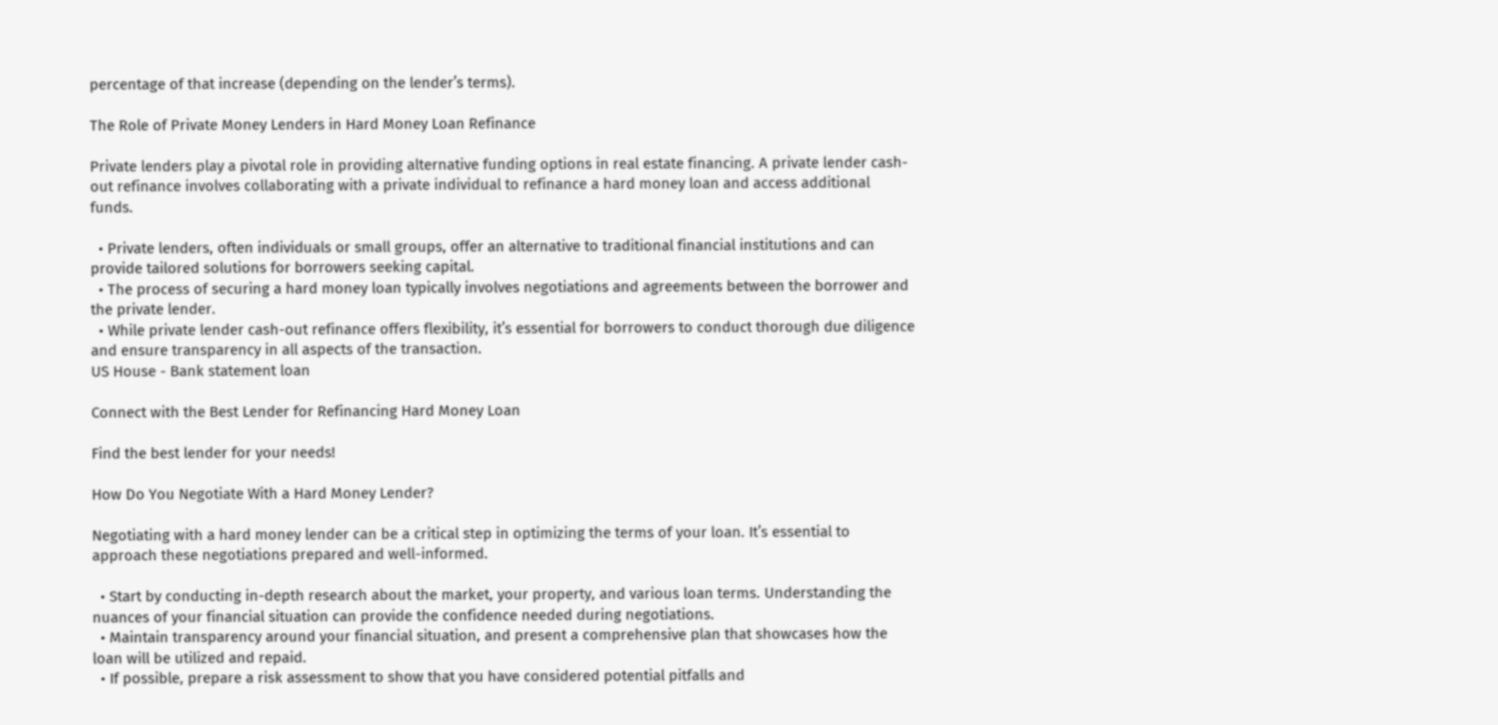percentage of that increase (depending on the lender’s terms).

The Role of Private Money Lenders in Hard Money Loan Refinance

Private lenders play a pivotal role in providing alternative funding options in real estate financing. A private lender cash-out refinance involves collaborating with a private individual to refinance a hard money loan and access additional funds.

  • Private lenders, often individuals or small groups, offer an alternative to traditional financial institutions and can provide tailored solutions for borrowers seeking capital.
  • The process of securing a hard money loan typically involves negotiations and agreements between the borrower and the private lender.
  • While private lender cash-out refinance offers flexibility, it’s essential for borrowers to conduct thorough due diligence and ensure transparency in all aspects of the transaction.
US House - Bank statement loan

Connect with the Best Lender for Refinancing Hard Money Loan

Find the best lender for your needs!

How Do You Negotiate With a Hard Money Lender?

Negotiating with a hard money lender can be a critical step in optimizing the terms of your loan. It’s essential to approach these negotiations prepared and well-informed.

  • Start by conducting in-depth research about the market, your property, and various loan terms. Understanding the nuances of your financial situation can provide the confidence needed during negotiations.
  • Maintain transparency around your financial situation, and present a comprehensive plan that showcases how the loan will be utilized and repaid.
  • If possible, prepare a risk assessment to show that you have considered potential pitfalls and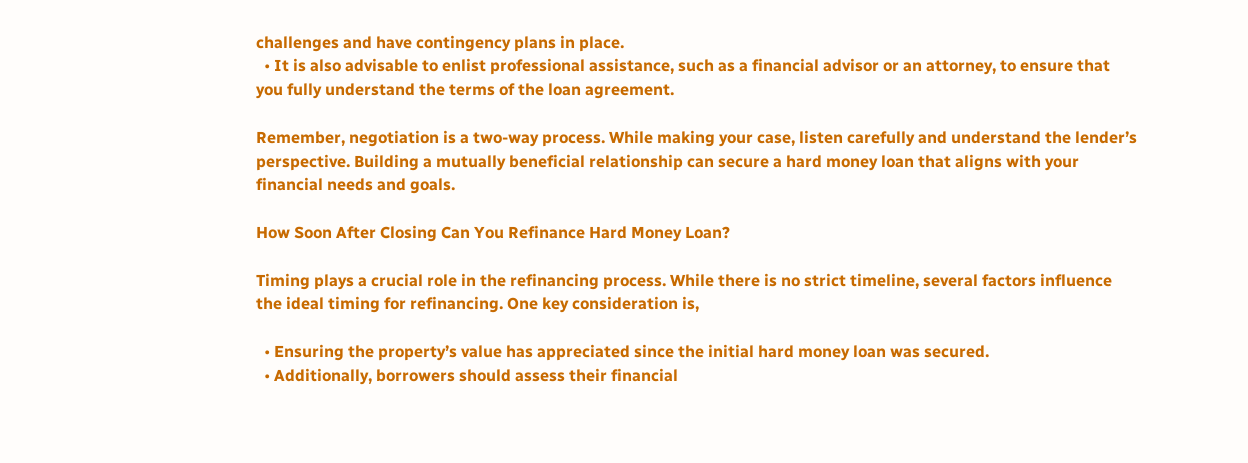challenges and have contingency plans in place.
  • It is also advisable to enlist professional assistance, such as a financial advisor or an attorney, to ensure that you fully understand the terms of the loan agreement.

Remember, negotiation is a two-way process. While making your case, listen carefully and understand the lender’s perspective. Building a mutually beneficial relationship can secure a hard money loan that aligns with your financial needs and goals.

How Soon After Closing Can You Refinance Hard Money Loan?

Timing plays a crucial role in the refinancing process. While there is no strict timeline, several factors influence the ideal timing for refinancing. One key consideration is,

  • Ensuring the property’s value has appreciated since the initial hard money loan was secured.
  • Additionally, borrowers should assess their financial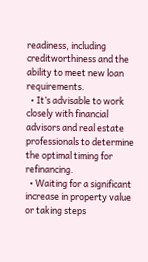readiness, including creditworthiness and the ability to meet new loan requirements.
  • It’s advisable to work closely with financial advisors and real estate professionals to determine the optimal timing for refinancing.
  • Waiting for a significant increase in property value or taking steps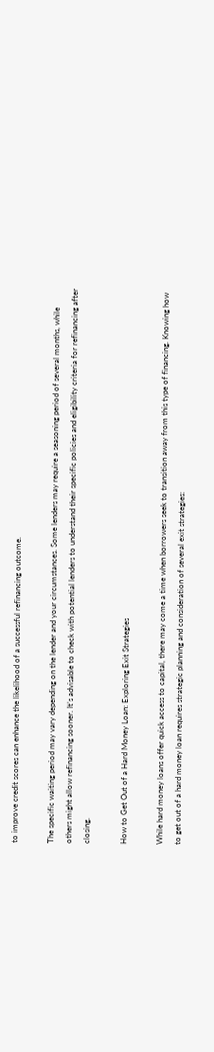to improve credit scores can enhance the likelihood of a successful refinancing outcome.

The specific waiting period may vary depending on the lender and your circumstances. Some lenders may require a seasoning period of several months, while others might allow refinancing sooner. It’s advisable to check with potential lenders to understand their specific policies and eligibility criteria for refinancing after closing.

How to Get Out of a Hard Money Loan: Exploring Exit Strategies

While hard money loans offer quick access to capital, there may come a time when borrowers seek to transition away from this type of financing. Knowing how to get out of a hard money loan requires strategic planning and consideration of several exit strategies: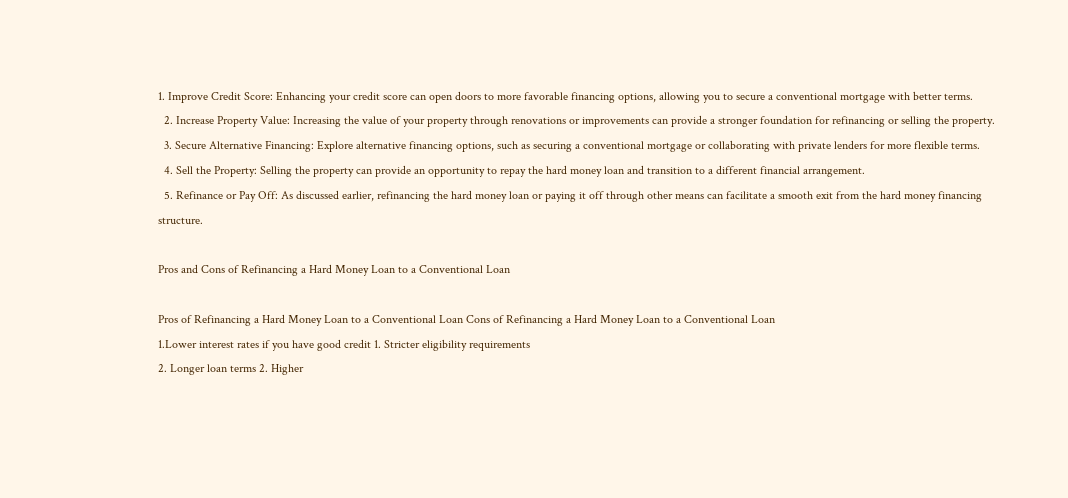1. Improve Credit Score: Enhancing your credit score can open doors to more favorable financing options, allowing you to secure a conventional mortgage with better terms.
  2. Increase Property Value: Increasing the value of your property through renovations or improvements can provide a stronger foundation for refinancing or selling the property.
  3. Secure Alternative Financing: Explore alternative financing options, such as securing a conventional mortgage or collaborating with private lenders for more flexible terms.
  4. Sell the Property: Selling the property can provide an opportunity to repay the hard money loan and transition to a different financial arrangement.
  5. Refinance or Pay Off: As discussed earlier, refinancing the hard money loan or paying it off through other means can facilitate a smooth exit from the hard money financing structure.

Pros and Cons of Refinancing a Hard Money Loan to a Conventional Loan

Pros of Refinancing a Hard Money Loan to a Conventional Loan Cons of Refinancing a Hard Money Loan to a Conventional Loan
1.Lower interest rates if you have good credit 1. Stricter eligibility requirements
2. Longer loan terms 2. Higher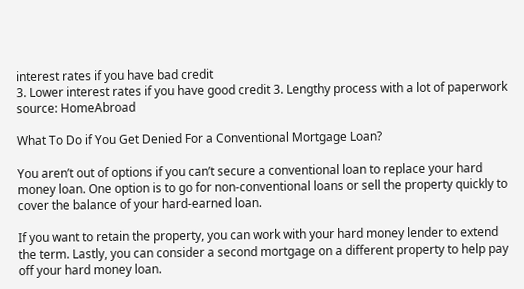interest rates if you have bad credit
3. Lower interest rates if you have good credit 3. Lengthy process with a lot of paperwork
source: HomeAbroad

What To Do if You Get Denied For a Conventional Mortgage Loan?

You aren’t out of options if you can’t secure a conventional loan to replace your hard money loan. One option is to go for non-conventional loans or sell the property quickly to cover the balance of your hard-earned loan.

If you want to retain the property, you can work with your hard money lender to extend the term. Lastly, you can consider a second mortgage on a different property to help pay off your hard money loan.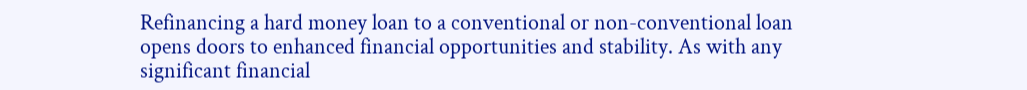Refinancing a hard money loan to a conventional or non-conventional loan opens doors to enhanced financial opportunities and stability. As with any significant financial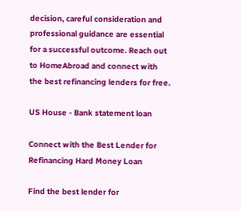decision, careful consideration and professional guidance are essential for a successful outcome. Reach out to HomeAbroad and connect with the best refinancing lenders for free.

US House - Bank statement loan

Connect with the Best Lender for Refinancing Hard Money Loan

Find the best lender for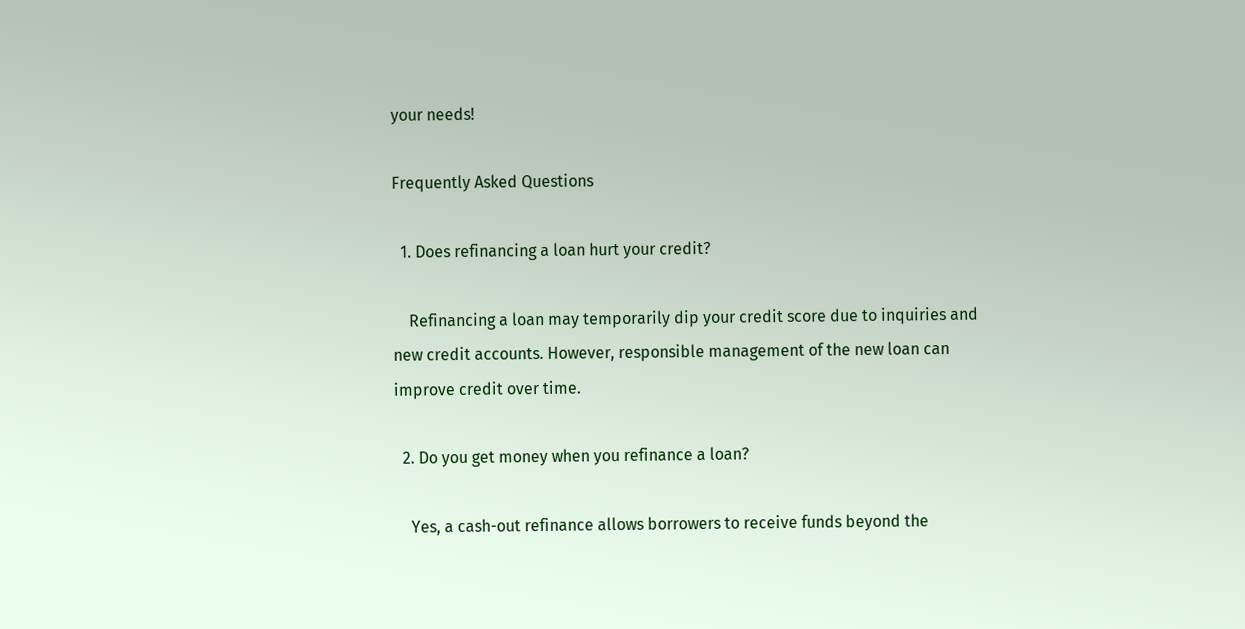your needs!

Frequently Asked Questions

  1. Does refinancing a loan hurt your credit?

    Refinancing a loan may temporarily dip your credit score due to inquiries and new credit accounts. However, responsible management of the new loan can improve credit over time.

  2. Do you get money when you refinance a loan?

    Yes, a cash-out refinance allows borrowers to receive funds beyond the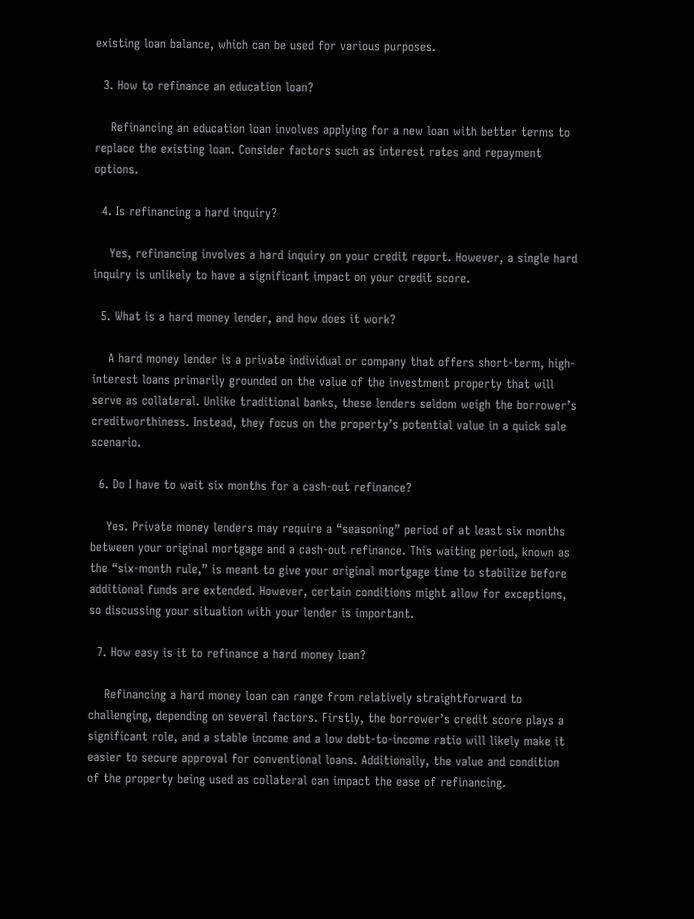existing loan balance, which can be used for various purposes.

  3. How to refinance an education loan?

    Refinancing an education loan involves applying for a new loan with better terms to replace the existing loan. Consider factors such as interest rates and repayment options.

  4. Is refinancing a hard inquiry?

    Yes, refinancing involves a hard inquiry on your credit report. However, a single hard inquiry is unlikely to have a significant impact on your credit score.

  5. What is a hard money lender, and how does it work?

    A hard money lender is a private individual or company that offers short-term, high-interest loans primarily grounded on the value of the investment property that will serve as collateral. Unlike traditional banks, these lenders seldom weigh the borrower’s creditworthiness. Instead, they focus on the property’s potential value in a quick sale scenario.

  6. Do I have to wait six months for a cash-out refinance?

    Yes. Private money lenders may require a “seasoning” period of at least six months between your original mortgage and a cash-out refinance. This waiting period, known as the “six-month rule,” is meant to give your original mortgage time to stabilize before additional funds are extended. However, certain conditions might allow for exceptions, so discussing your situation with your lender is important.

  7. How easy is it to refinance a hard money loan?

    Refinancing a hard money loan can range from relatively straightforward to challenging, depending on several factors. Firstly, the borrower’s credit score plays a significant role, and a stable income and a low debt-to-income ratio will likely make it easier to secure approval for conventional loans. Additionally, the value and condition of the property being used as collateral can impact the ease of refinancing.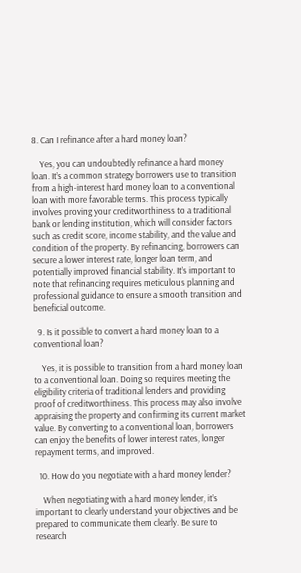8. Can I refinance after a hard money loan?

    Yes, you can undoubtedly refinance a hard money loan. It’s a common strategy borrowers use to transition from a high-interest hard money loan to a conventional loan with more favorable terms. This process typically involves proving your creditworthiness to a traditional bank or lending institution, which will consider factors such as credit score, income stability, and the value and condition of the property. By refinancing, borrowers can secure a lower interest rate, longer loan term, and potentially improved financial stability. It’s important to note that refinancing requires meticulous planning and professional guidance to ensure a smooth transition and beneficial outcome.

  9. Is it possible to convert a hard money loan to a conventional loan?

    Yes, it is possible to transition from a hard money loan to a conventional loan. Doing so requires meeting the eligibility criteria of traditional lenders and providing proof of creditworthiness. This process may also involve appraising the property and confirming its current market value. By converting to a conventional loan, borrowers can enjoy the benefits of lower interest rates, longer repayment terms, and improved.

  10. How do you negotiate with a hard money lender?

    When negotiating with a hard money lender, it’s important to clearly understand your objectives and be prepared to communicate them clearly. Be sure to research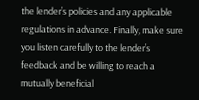the lender’s policies and any applicable regulations in advance. Finally, make sure you listen carefully to the lender’s feedback and be willing to reach a mutually beneficial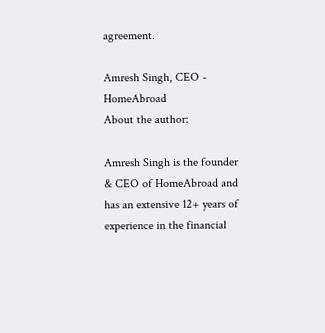agreement.

Amresh Singh, CEO - HomeAbroad
About the author:

Amresh Singh is the founder & CEO of HomeAbroad and has an extensive 12+ years of experience in the financial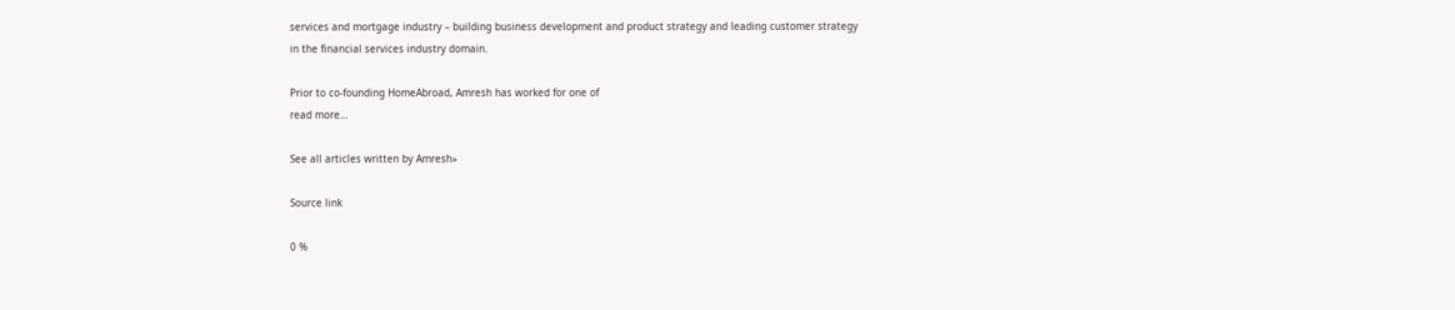services and mortgage industry – building business development and product strategy and leading customer strategy
in the financial services industry domain.

Prior to co-founding HomeAbroad, Amresh has worked for one of
read more…

See all articles written by Amresh»

Source link

0 %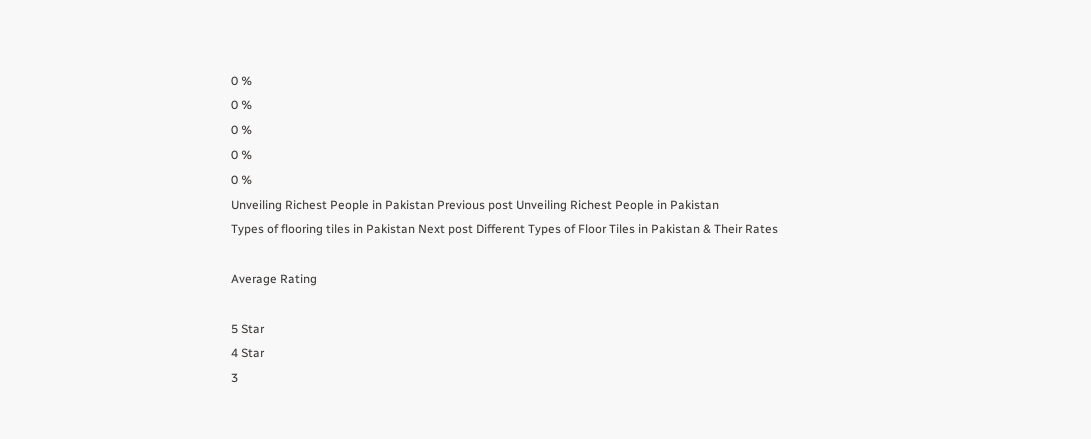0 %
0 %
0 %
0 %
0 %
Unveiling Richest People in Pakistan Previous post Unveiling Richest People in Pakistan
Types of flooring tiles in Pakistan Next post Different Types of Floor Tiles in Pakistan & Their Rates

Average Rating

5 Star
4 Star
3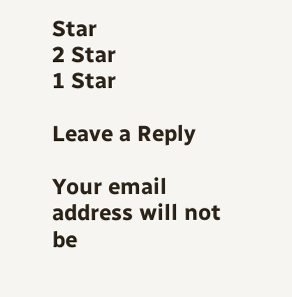Star
2 Star
1 Star

Leave a Reply

Your email address will not be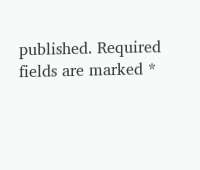published. Required fields are marked *